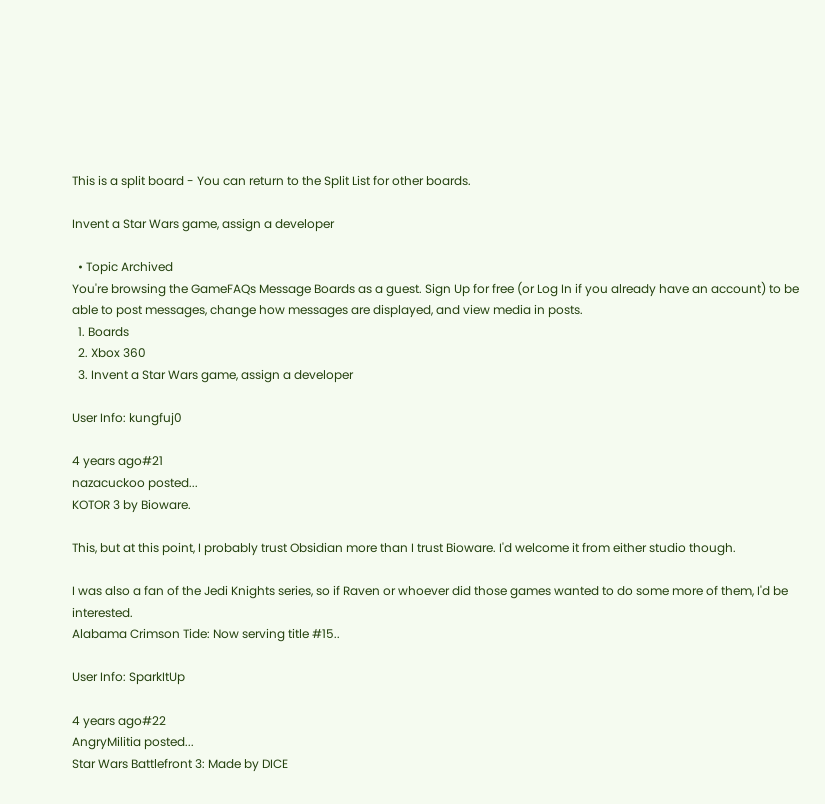This is a split board - You can return to the Split List for other boards.

Invent a Star Wars game, assign a developer

  • Topic Archived
You're browsing the GameFAQs Message Boards as a guest. Sign Up for free (or Log In if you already have an account) to be able to post messages, change how messages are displayed, and view media in posts.
  1. Boards
  2. Xbox 360
  3. Invent a Star Wars game, assign a developer

User Info: kungfuj0

4 years ago#21
nazacuckoo posted...
KOTOR 3 by Bioware.

This, but at this point, I probably trust Obsidian more than I trust Bioware. I'd welcome it from either studio though.

I was also a fan of the Jedi Knights series, so if Raven or whoever did those games wanted to do some more of them, I'd be interested.
Alabama Crimson Tide: Now serving title #15..

User Info: SparkItUp

4 years ago#22
AngryMilitia posted...
Star Wars Battlefront 3: Made by DICE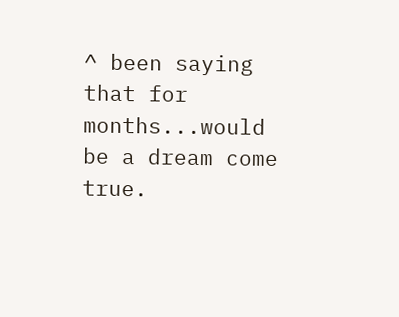^ been saying that for months...would be a dream come true.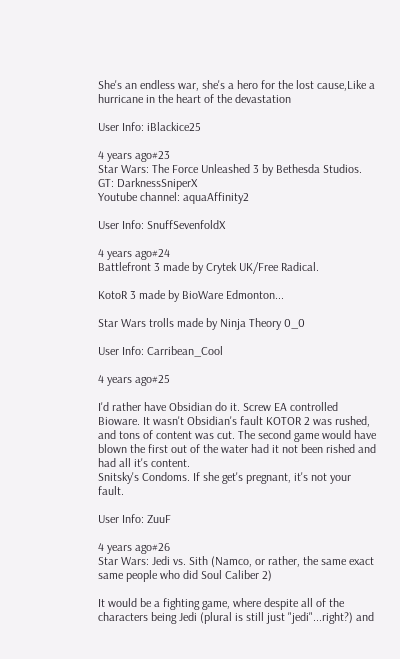She's an endless war, she's a hero for the lost cause,Like a hurricane in the heart of the devastation

User Info: iBlackice25

4 years ago#23
Star Wars: The Force Unleashed 3 by Bethesda Studios.
GT: DarknessSniperX
Youtube channel: aquaAffinity2

User Info: SnuffSevenfoldX

4 years ago#24
Battlefront 3 made by Crytek UK/Free Radical.

KotoR 3 made by BioWare Edmonton...

Star Wars trolls made by Ninja Theory 0_0

User Info: Carribean_Cool

4 years ago#25

I'd rather have Obsidian do it. Screw EA controlled Bioware. It wasn't Obsidian's fault KOTOR 2 was rushed, and tons of content was cut. The second game would have blown the first out of the water had it not been rished and had all it's content.
Snitsky's Condoms. If she get's pregnant, it's not your fault.

User Info: ZuuF

4 years ago#26
Star Wars: Jedi vs. Sith (Namco, or rather, the same exact same people who did Soul Caliber 2)

It would be a fighting game, where despite all of the characters being Jedi (plural is still just "jedi"...right?) and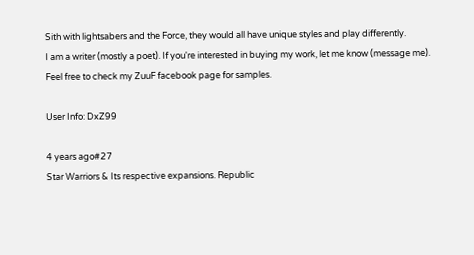Sith with lightsabers and the Force, they would all have unique styles and play differently.
I am a writer (mostly a poet). If you're interested in buying my work, let me know (message me).
Feel free to check my ZuuF facebook page for samples.

User Info: DxZ99

4 years ago#27
Star Warriors & Its respective expansions. Republic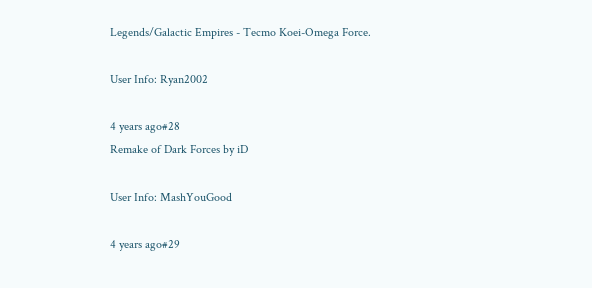Legends/Galactic Empires - Tecmo Koei-Omega Force.

User Info: Ryan2002

4 years ago#28
Remake of Dark Forces by iD

User Info: MashYouGood

4 years ago#29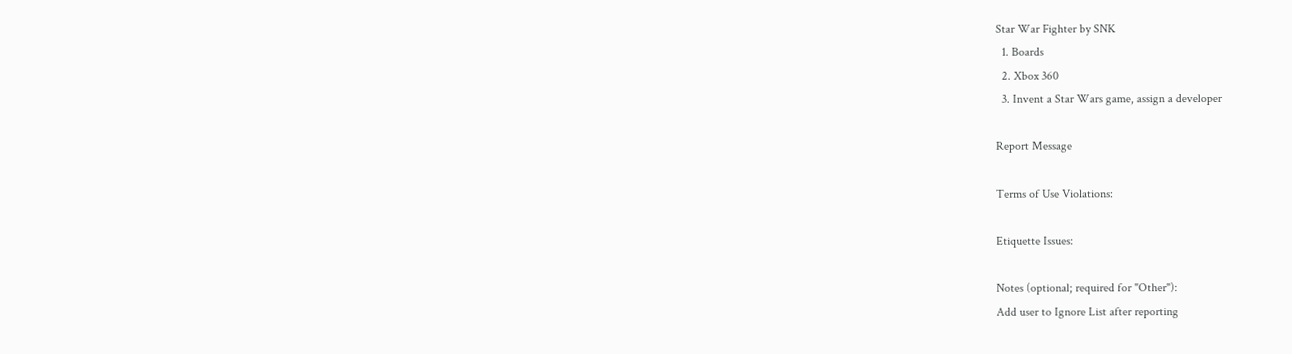Star War Fighter by SNK
  1. Boards
  2. Xbox 360
  3. Invent a Star Wars game, assign a developer

Report Message

Terms of Use Violations:

Etiquette Issues:

Notes (optional; required for "Other"):
Add user to Ignore List after reporting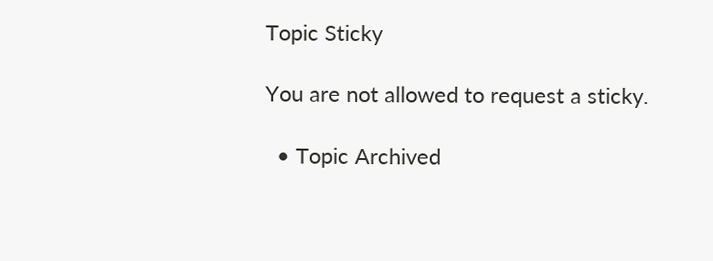Topic Sticky

You are not allowed to request a sticky.

  • Topic Archived